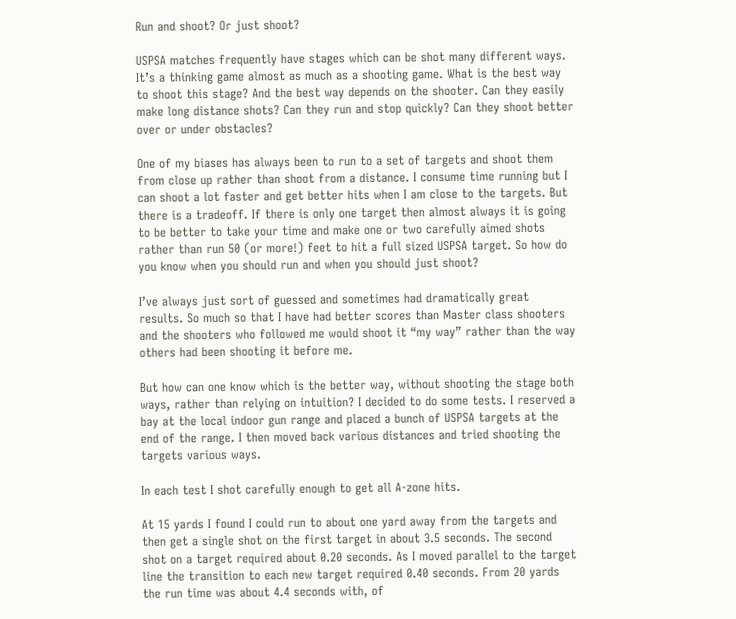Run and shoot? Or just shoot?

USPSA matches frequently have stages which can be shot many different ways. It’s a thinking game almost as much as a shooting game. What is the best way to shoot this stage? And the best way depends on the shooter. Can they easily make long distance shots? Can they run and stop quickly? Can they shoot better over or under obstacles?

One of my biases has always been to run to a set of targets and shoot them from close up rather than shoot from a distance. I consume time running but I can shoot a lot faster and get better hits when I am close to the targets. But there is a tradeoff. If there is only one target then almost always it is going to be better to take your time and make one or two carefully aimed shots rather than run 50 (or more!) feet to hit a full sized USPSA target. So how do you know when you should run and when you should just shoot?

I’ve always just sort of guessed and sometimes had dramatically great results. So much so that I have had better scores than Master class shooters and the shooters who followed me would shoot it “my way” rather than the way others had been shooting it before me.

But how can one know which is the better way, without shooting the stage both ways, rather than relying on intuition? I decided to do some tests. I reserved a bay at the local indoor gun range and placed a bunch of USPSA targets at the end of the range. I then moved back various distances and tried shooting the targets various ways.

In each test I shot carefully enough to get all A-zone hits.

At 15 yards I found I could run to about one yard away from the targets and then get a single shot on the first target in about 3.5 seconds. The second shot on a target required about 0.20 seconds. As I moved parallel to the target line the transition to each new target required 0.40 seconds. From 20 yards the run time was about 4.4 seconds with, of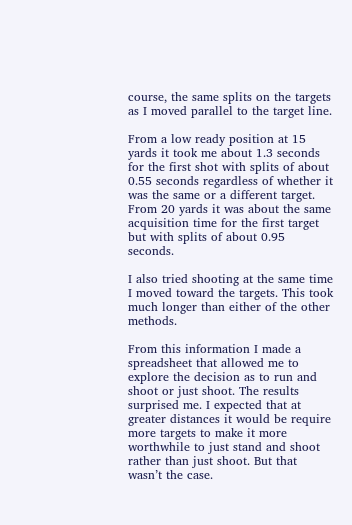course, the same splits on the targets as I moved parallel to the target line.

From a low ready position at 15 yards it took me about 1.3 seconds for the first shot with splits of about 0.55 seconds regardless of whether it was the same or a different target. From 20 yards it was about the same acquisition time for the first target but with splits of about 0.95 seconds.

I also tried shooting at the same time I moved toward the targets. This took much longer than either of the other methods.

From this information I made a spreadsheet that allowed me to explore the decision as to run and shoot or just shoot. The results surprised me. I expected that at greater distances it would be require more targets to make it more worthwhile to just stand and shoot rather than just shoot. But that wasn’t the case.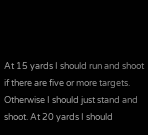At 15 yards I should run and shoot if there are five or more targets. Otherwise I should just stand and shoot. At 20 yards I should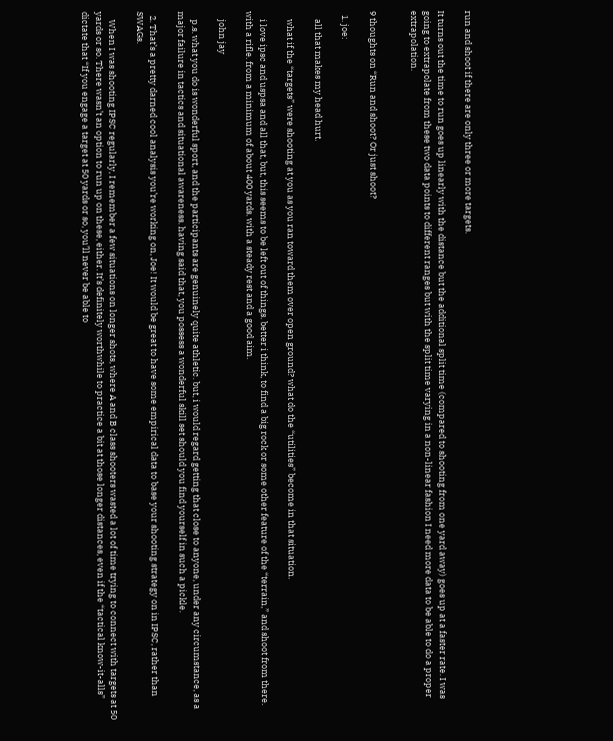run and shoot if there are only three or more targets.

It turns out the time to run goes up linearly with the distance but the additional split time (compared to shooting from one yard away) goes up at a faster rate. I was going to extrapolate from these two data points to different ranges but with the split time varying in a non-linear fashion I need more data to be able to do a proper extrapolation.


9 thoughts on “Run and shoot? Or just shoot?

  1. joe:

    all that makes my head hurt.

    what if the “targets” were shooting at you as you ran toward them over open ground? what do the “utilities” become in that situation.

    i love ipsc and uspsa and all that, but, this seems to be left out of things. better i think, to find a big rock or some other feature of the “terrain,” and shoot from there. with a rifle. from a minimum of about 400 yards. with a steady rest and a good aim.

    john jay

    p.s. what you do is wonderful sport, and the participants are genuinely quite athletic. but, i would regard getting that close to anyone, under any circumstance, as a major failure in tactics and situational awareness. having said that, you possess a wonderful skill set should you find yourself in such a pickle.

  2. That’s a pretty darned cool analysis you’re working on, Joe! It would be great to have some empirical data to base your shooting strategy on in IPSC, rather than SWAGs.

    When I was shooting IPSC regularly, I remember a few situations on longer shots, where A and B class shooters wasted a lot of time trying to connect with targets at 50 yards or so. There wasn’t an option to run up on these, either. It’s definitely worthwhile to practice a bit at those longer distances, even if the “tactical know-it-alls” dictate that “If you engage a target at 50 yards or so, you’ll never be able to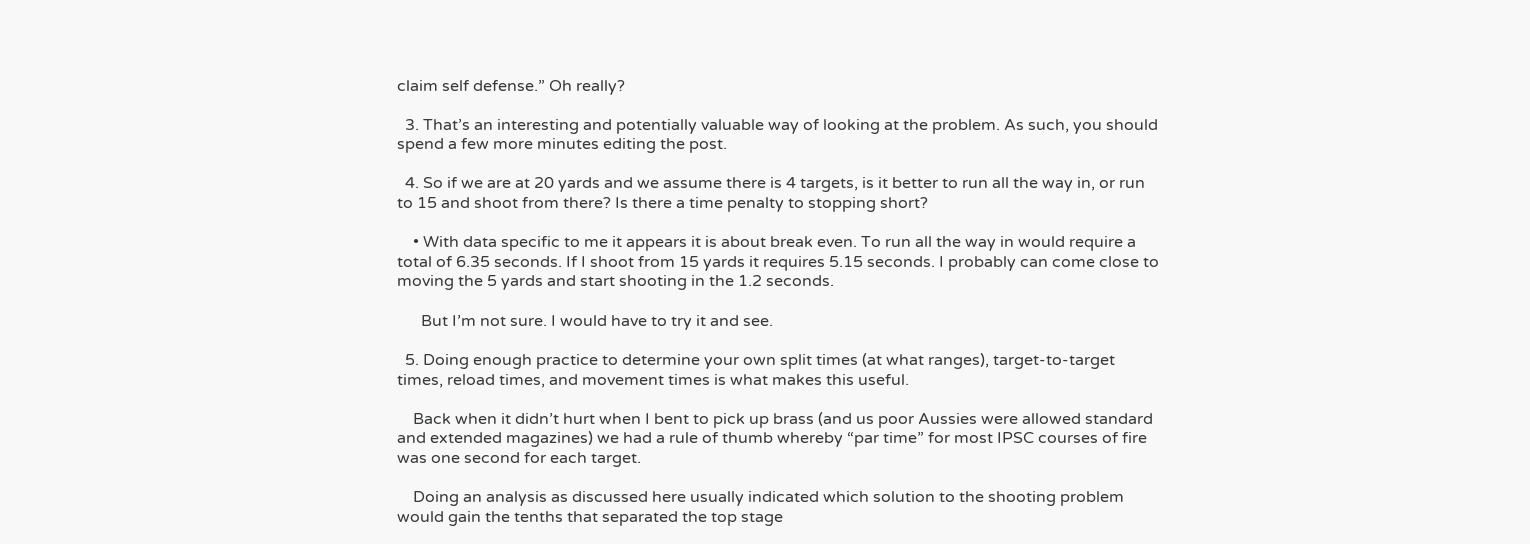claim self defense.” Oh really?

  3. That’s an interesting and potentially valuable way of looking at the problem. As such, you should spend a few more minutes editing the post.

  4. So if we are at 20 yards and we assume there is 4 targets, is it better to run all the way in, or run to 15 and shoot from there? Is there a time penalty to stopping short?

    • With data specific to me it appears it is about break even. To run all the way in would require a total of 6.35 seconds. If I shoot from 15 yards it requires 5.15 seconds. I probably can come close to moving the 5 yards and start shooting in the 1.2 seconds.

      But I’m not sure. I would have to try it and see.

  5. Doing enough practice to determine your own split times (at what ranges), target-to-target times, reload times, and movement times is what makes this useful.

    Back when it didn’t hurt when I bent to pick up brass (and us poor Aussies were allowed standard and extended magazines) we had a rule of thumb whereby “par time” for most IPSC courses of fire was one second for each target.

    Doing an analysis as discussed here usually indicated which solution to the shooting problem would gain the tenths that separated the top stage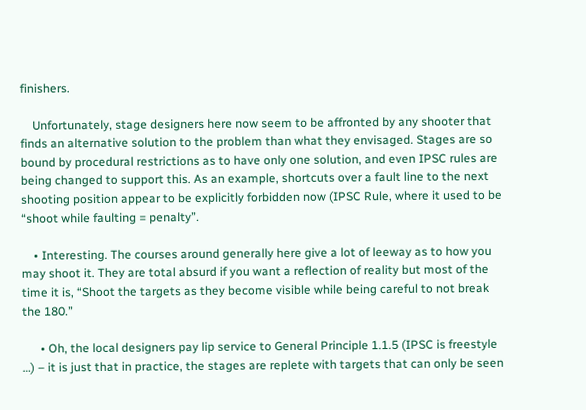finishers.

    Unfortunately, stage designers here now seem to be affronted by any shooter that finds an alternative solution to the problem than what they envisaged. Stages are so bound by procedural restrictions as to have only one solution, and even IPSC rules are being changed to support this. As an example, shortcuts over a fault line to the next shooting position appear to be explicitly forbidden now (IPSC Rule, where it used to be “shoot while faulting = penalty”.

    • Interesting. The courses around generally here give a lot of leeway as to how you may shoot it. They are total absurd if you want a reflection of reality but most of the time it is, “Shoot the targets as they become visible while being careful to not break the 180.”

      • Oh, the local designers pay lip service to General Principle 1.1.5 (IPSC is freestyle …) – it is just that in practice, the stages are replete with targets that can only be seen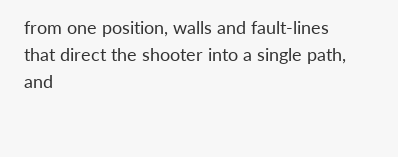from one position, walls and fault-lines that direct the shooter into a single path, and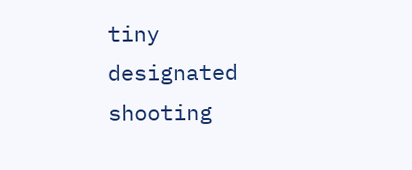tiny designated shooting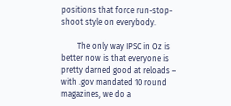positions that force run-stop-shoot style on everybody.

        The only way IPSC in Oz is better now is that everyone is pretty darned good at reloads – with .gov mandated 10 round magazines, we do a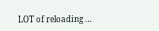LOT of reloading …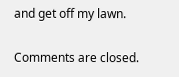and get off my lawn.

Comments are closed.